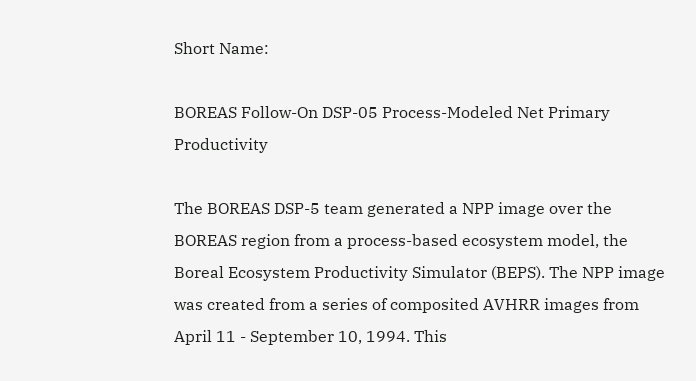Short Name:

BOREAS Follow-On DSP-05 Process-Modeled Net Primary Productivity

The BOREAS DSP-5 team generated a NPP image over the BOREAS region from a process-based ecosystem model, the Boreal Ecosystem Productivity Simulator (BEPS). The NPP image was created from a series of composited AVHRR images from April 11 - September 10, 1994. This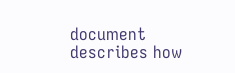document describes how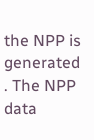the NPP is generated . The NPP data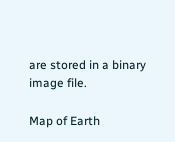are stored in a binary image file.

Map of Earth